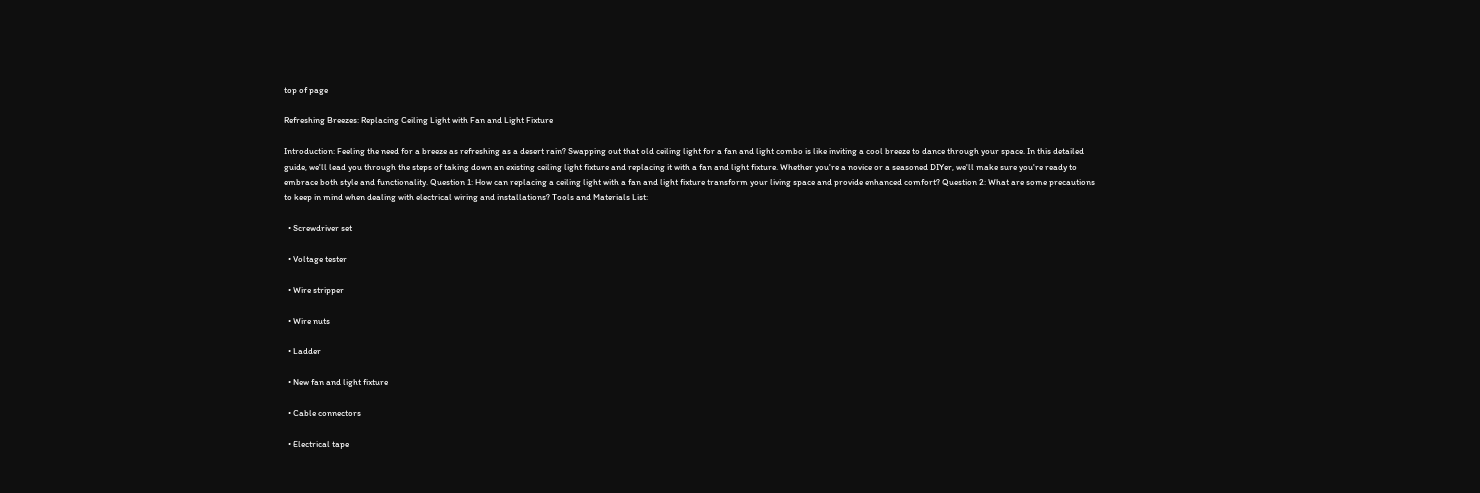top of page

Refreshing Breezes: Replacing Ceiling Light with Fan and Light Fixture

Introduction: Feeling the need for a breeze as refreshing as a desert rain? Swapping out that old ceiling light for a fan and light combo is like inviting a cool breeze to dance through your space. In this detailed guide, we'll lead you through the steps of taking down an existing ceiling light fixture and replacing it with a fan and light fixture. Whether you're a novice or a seasoned DIYer, we'll make sure you're ready to embrace both style and functionality. Question 1: How can replacing a ceiling light with a fan and light fixture transform your living space and provide enhanced comfort? Question 2: What are some precautions to keep in mind when dealing with electrical wiring and installations? Tools and Materials List:

  • Screwdriver set

  • Voltage tester

  • Wire stripper

  • Wire nuts

  • Ladder

  • New fan and light fixture

  • Cable connectors

  • Electrical tape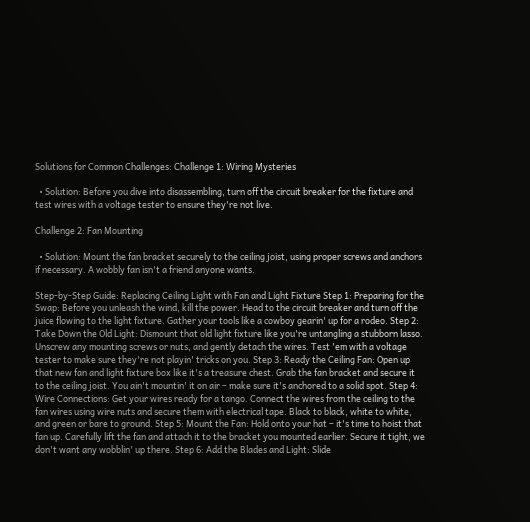Solutions for Common Challenges: Challenge 1: Wiring Mysteries

  • Solution: Before you dive into disassembling, turn off the circuit breaker for the fixture and test wires with a voltage tester to ensure they're not live.

Challenge 2: Fan Mounting

  • Solution: Mount the fan bracket securely to the ceiling joist, using proper screws and anchors if necessary. A wobbly fan isn't a friend anyone wants.

Step-by-Step Guide: Replacing Ceiling Light with Fan and Light Fixture Step 1: Preparing for the Swap: Before you unleash the wind, kill the power. Head to the circuit breaker and turn off the juice flowing to the light fixture. Gather your tools like a cowboy gearin' up for a rodeo. Step 2: Take Down the Old Light: Dismount that old light fixture like you're untangling a stubborn lasso. Unscrew any mounting screws or nuts, and gently detach the wires. Test 'em with a voltage tester to make sure they're not playin' tricks on you. Step 3: Ready the Ceiling Fan: Open up that new fan and light fixture box like it's a treasure chest. Grab the fan bracket and secure it to the ceiling joist. You ain't mountin' it on air – make sure it's anchored to a solid spot. Step 4: Wire Connections: Get your wires ready for a tango. Connect the wires from the ceiling to the fan wires using wire nuts and secure them with electrical tape. Black to black, white to white, and green or bare to ground. Step 5: Mount the Fan: Hold onto your hat – it's time to hoist that fan up. Carefully lift the fan and attach it to the bracket you mounted earlier. Secure it tight, we don't want any wobblin' up there. Step 6: Add the Blades and Light: Slide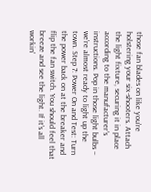those fan blades on like you're holstering your six-shooters. Attach the light fixture, securing it in place according to the manufacturer's instructions. Pop in those light bulbs – we're almost ready to light up the town. Step 7: Power On and Test: Turn the power back on at the breaker and flip the fan switch. You should feel that breeze and see the light. If it's all workin'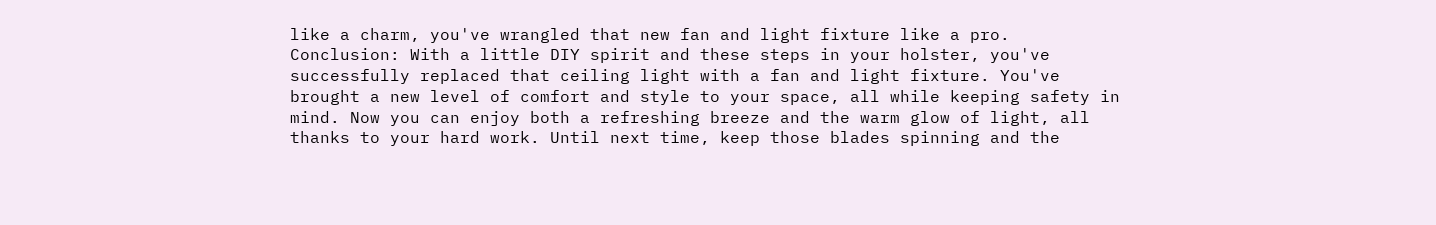like a charm, you've wrangled that new fan and light fixture like a pro. Conclusion: With a little DIY spirit and these steps in your holster, you've successfully replaced that ceiling light with a fan and light fixture. You've brought a new level of comfort and style to your space, all while keeping safety in mind. Now you can enjoy both a refreshing breeze and the warm glow of light, all thanks to your hard work. Until next time, keep those blades spinning and the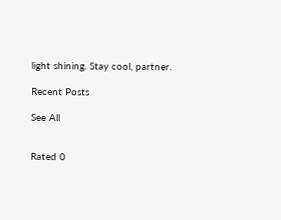light shining. Stay cool, partner.

Recent Posts

See All


Rated 0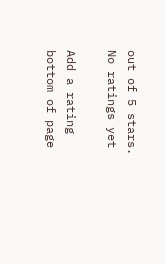out of 5 stars.
No ratings yet

Add a rating
bottom of page